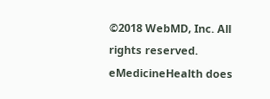©2018 WebMD, Inc. All rights reserved. eMedicineHealth does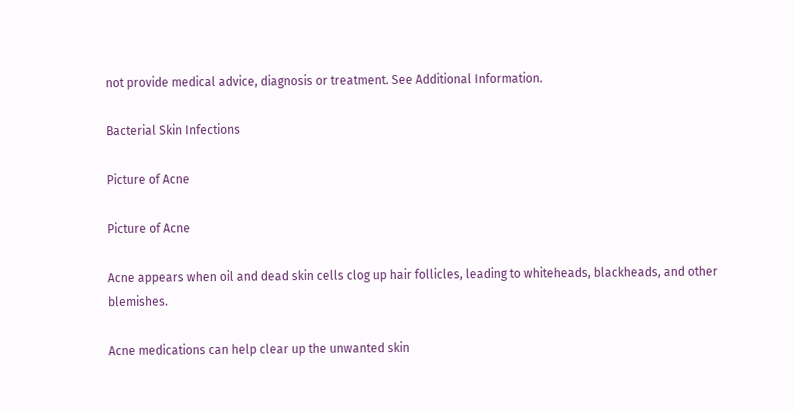not provide medical advice, diagnosis or treatment. See Additional Information.

Bacterial Skin Infections

Picture of Acne

Picture of Acne

Acne appears when oil and dead skin cells clog up hair follicles, leading to whiteheads, blackheads, and other blemishes.

Acne medications can help clear up the unwanted skin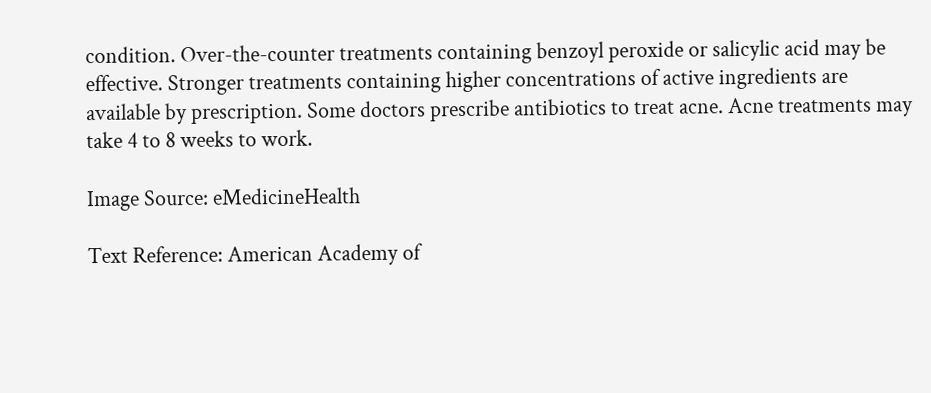condition. Over-the-counter treatments containing benzoyl peroxide or salicylic acid may be effective. Stronger treatments containing higher concentrations of active ingredients are available by prescription. Some doctors prescribe antibiotics to treat acne. Acne treatments may take 4 to 8 weeks to work.

Image Source: eMedicineHealth

Text Reference: American Academy of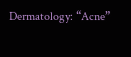Dermatology: “Acne”